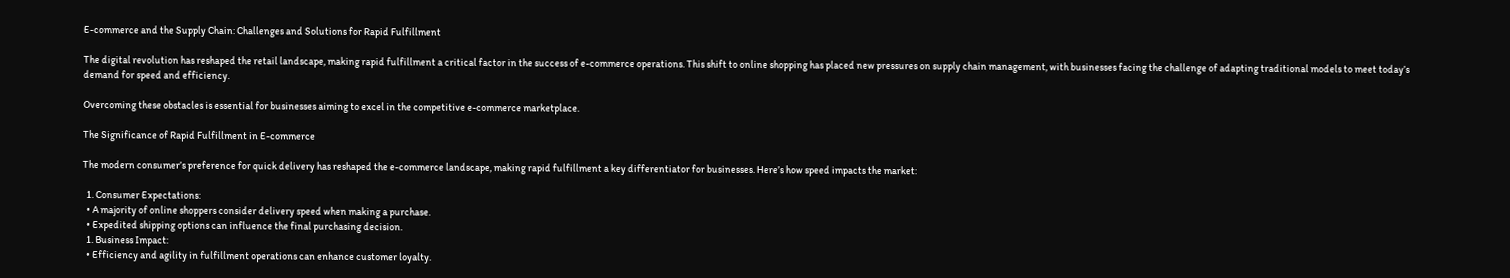E-commerce and the Supply Chain: Challenges and Solutions for Rapid Fulfillment

The digital revolution has reshaped the retail landscape, making rapid fulfillment a critical factor in the success of e-commerce operations. This shift to online shopping has placed new pressures on supply chain management, with businesses facing the challenge of adapting traditional models to meet today’s demand for speed and efficiency.

Overcoming these obstacles is essential for businesses aiming to excel in the competitive e-commerce marketplace.

The Significance of Rapid Fulfillment in E-commerce

The modern consumer’s preference for quick delivery has reshaped the e-commerce landscape, making rapid fulfillment a key differentiator for businesses. Here’s how speed impacts the market:

  1. Consumer Expectations:
  • A majority of online shoppers consider delivery speed when making a purchase.
  • Expedited shipping options can influence the final purchasing decision.
  1. Business Impact:
  • Efficiency and agility in fulfillment operations can enhance customer loyalty.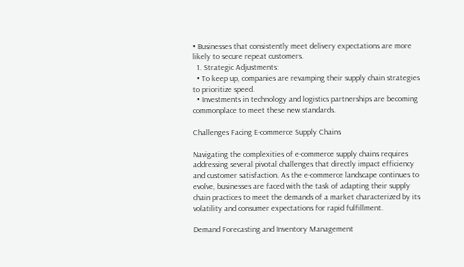• Businesses that consistently meet delivery expectations are more likely to secure repeat customers.
  1. Strategic Adjustments:
  • To keep up, companies are revamping their supply chain strategies to prioritize speed.
  • Investments in technology and logistics partnerships are becoming commonplace to meet these new standards.

Challenges Facing E-commerce Supply Chains

Navigating the complexities of e-commerce supply chains requires addressing several pivotal challenges that directly impact efficiency and customer satisfaction. As the e-commerce landscape continues to evolve, businesses are faced with the task of adapting their supply chain practices to meet the demands of a market characterized by its volatility and consumer expectations for rapid fulfillment.

Demand Forecasting and Inventory Management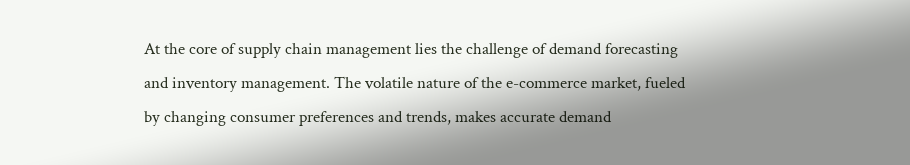At the core of supply chain management lies the challenge of demand forecasting and inventory management. The volatile nature of the e-commerce market, fueled by changing consumer preferences and trends, makes accurate demand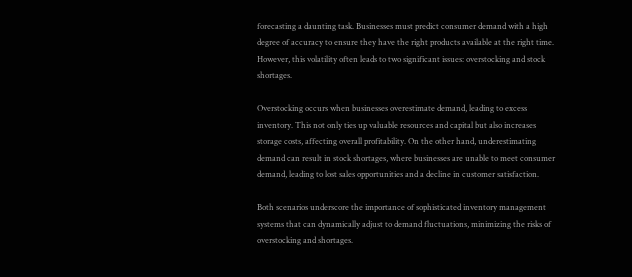forecasting a daunting task. Businesses must predict consumer demand with a high degree of accuracy to ensure they have the right products available at the right time. However, this volatility often leads to two significant issues: overstocking and stock shortages.

Overstocking occurs when businesses overestimate demand, leading to excess inventory. This not only ties up valuable resources and capital but also increases storage costs, affecting overall profitability. On the other hand, underestimating demand can result in stock shortages, where businesses are unable to meet consumer demand, leading to lost sales opportunities and a decline in customer satisfaction.

Both scenarios underscore the importance of sophisticated inventory management systems that can dynamically adjust to demand fluctuations, minimizing the risks of overstocking and shortages.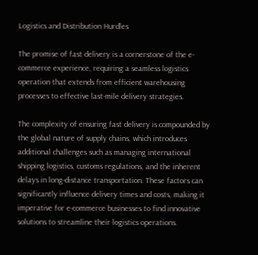Logistics and Distribution Hurdles

The promise of fast delivery is a cornerstone of the e-commerce experience, requiring a seamless logistics operation that extends from efficient warehousing processes to effective last-mile delivery strategies.

The complexity of ensuring fast delivery is compounded by the global nature of supply chains, which introduces additional challenges such as managing international shipping logistics, customs regulations, and the inherent delays in long-distance transportation. These factors can significantly influence delivery times and costs, making it imperative for e-commerce businesses to find innovative solutions to streamline their logistics operations.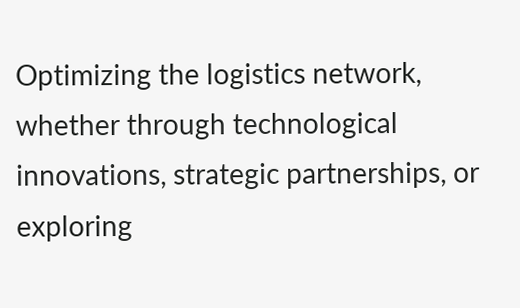Optimizing the logistics network, whether through technological innovations, strategic partnerships, or exploring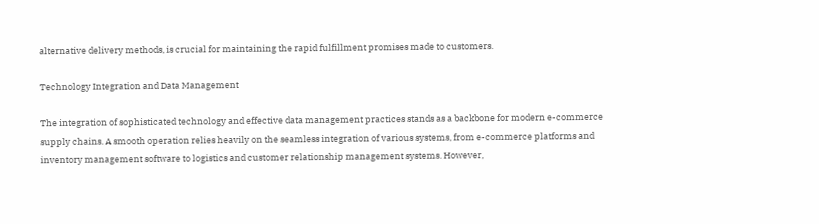alternative delivery methods, is crucial for maintaining the rapid fulfillment promises made to customers.

Technology Integration and Data Management

The integration of sophisticated technology and effective data management practices stands as a backbone for modern e-commerce supply chains. A smooth operation relies heavily on the seamless integration of various systems, from e-commerce platforms and inventory management software to logistics and customer relationship management systems. However,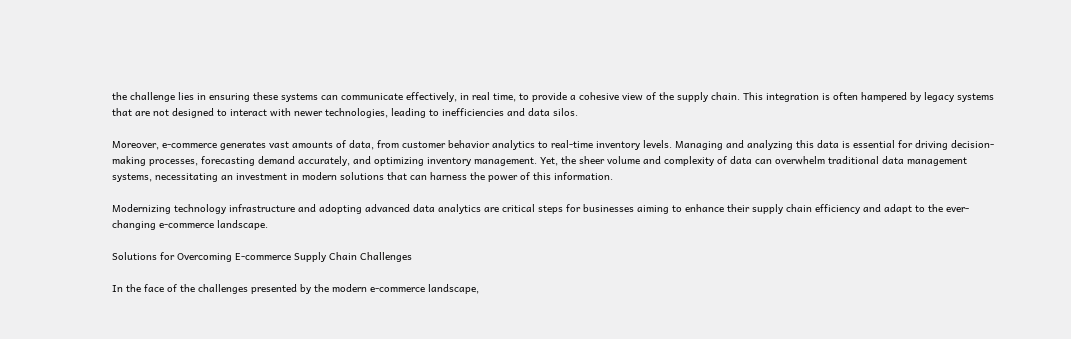the challenge lies in ensuring these systems can communicate effectively, in real time, to provide a cohesive view of the supply chain. This integration is often hampered by legacy systems that are not designed to interact with newer technologies, leading to inefficiencies and data silos.

Moreover, e-commerce generates vast amounts of data, from customer behavior analytics to real-time inventory levels. Managing and analyzing this data is essential for driving decision-making processes, forecasting demand accurately, and optimizing inventory management. Yet, the sheer volume and complexity of data can overwhelm traditional data management systems, necessitating an investment in modern solutions that can harness the power of this information.

Modernizing technology infrastructure and adopting advanced data analytics are critical steps for businesses aiming to enhance their supply chain efficiency and adapt to the ever-changing e-commerce landscape.

Solutions for Overcoming E-commerce Supply Chain Challenges

In the face of the challenges presented by the modern e-commerce landscape,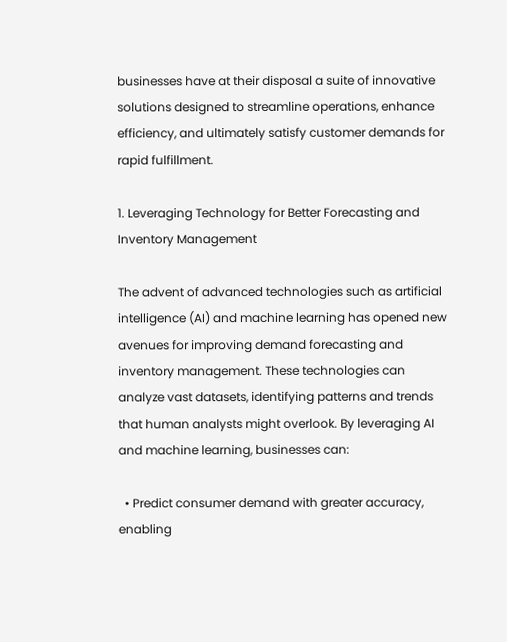businesses have at their disposal a suite of innovative solutions designed to streamline operations, enhance efficiency, and ultimately satisfy customer demands for rapid fulfillment.

1. Leveraging Technology for Better Forecasting and Inventory Management

The advent of advanced technologies such as artificial intelligence (AI) and machine learning has opened new avenues for improving demand forecasting and inventory management. These technologies can analyze vast datasets, identifying patterns and trends that human analysts might overlook. By leveraging AI and machine learning, businesses can:

  • Predict consumer demand with greater accuracy, enabling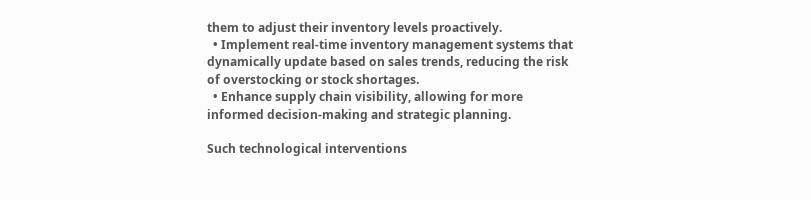them to adjust their inventory levels proactively.
  • Implement real-time inventory management systems that dynamically update based on sales trends, reducing the risk of overstocking or stock shortages.
  • Enhance supply chain visibility, allowing for more informed decision-making and strategic planning.

Such technological interventions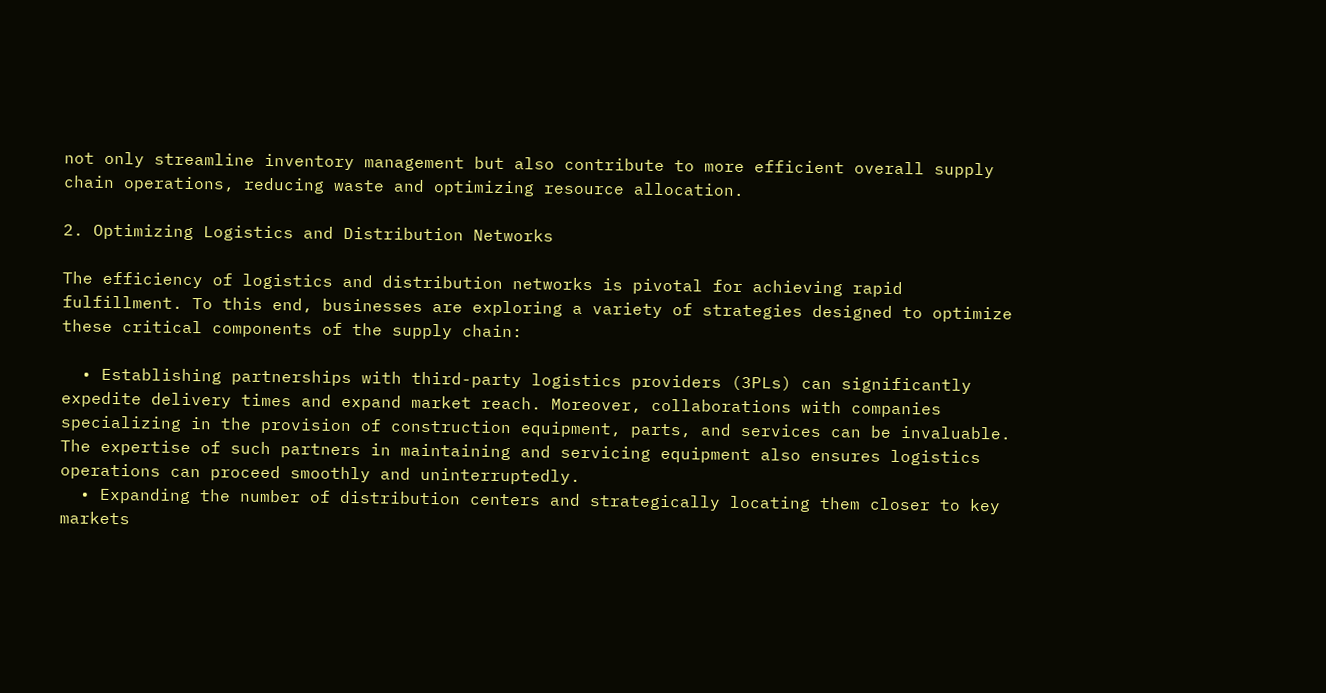not only streamline inventory management but also contribute to more efficient overall supply chain operations, reducing waste and optimizing resource allocation.

2. Optimizing Logistics and Distribution Networks

The efficiency of logistics and distribution networks is pivotal for achieving rapid fulfillment. To this end, businesses are exploring a variety of strategies designed to optimize these critical components of the supply chain:

  • Establishing partnerships with third-party logistics providers (3PLs) can significantly expedite delivery times and expand market reach. Moreover, collaborations with companies specializing in the provision of construction equipment, parts, and services can be invaluable. The expertise of such partners in maintaining and servicing equipment also ensures logistics operations can proceed smoothly and uninterruptedly.
  • Expanding the number of distribution centers and strategically locating them closer to key markets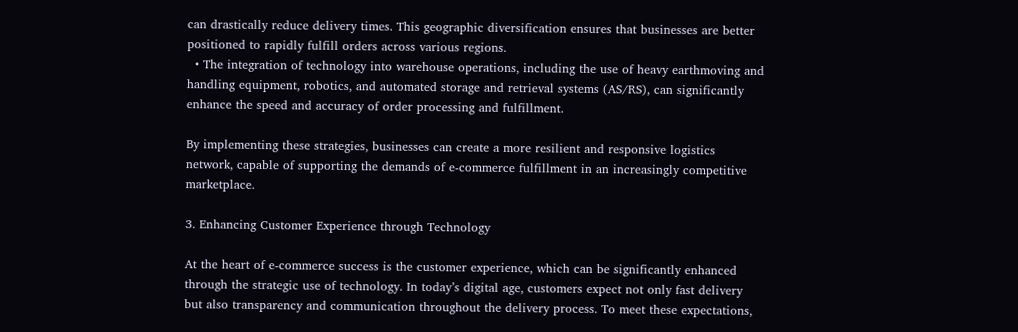can drastically reduce delivery times. This geographic diversification ensures that businesses are better positioned to rapidly fulfill orders across various regions.
  • The integration of technology into warehouse operations, including the use of heavy earthmoving and handling equipment, robotics, and automated storage and retrieval systems (AS/RS), can significantly enhance the speed and accuracy of order processing and fulfillment.

By implementing these strategies, businesses can create a more resilient and responsive logistics network, capable of supporting the demands of e-commerce fulfillment in an increasingly competitive marketplace.

3. Enhancing Customer Experience through Technology

At the heart of e-commerce success is the customer experience, which can be significantly enhanced through the strategic use of technology. In today’s digital age, customers expect not only fast delivery but also transparency and communication throughout the delivery process. To meet these expectations,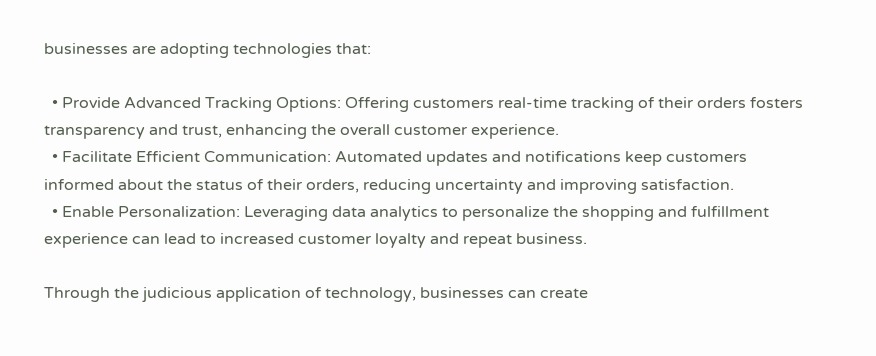businesses are adopting technologies that:

  • Provide Advanced Tracking Options: Offering customers real-time tracking of their orders fosters transparency and trust, enhancing the overall customer experience.
  • Facilitate Efficient Communication: Automated updates and notifications keep customers informed about the status of their orders, reducing uncertainty and improving satisfaction.
  • Enable Personalization: Leveraging data analytics to personalize the shopping and fulfillment experience can lead to increased customer loyalty and repeat business.

Through the judicious application of technology, businesses can create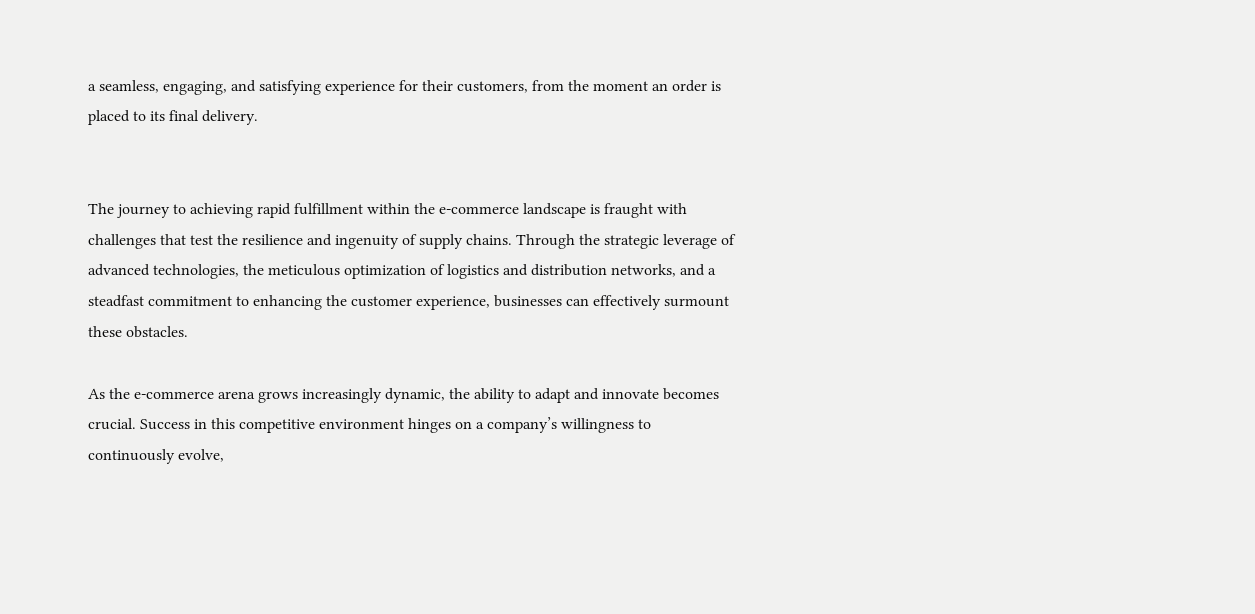a seamless, engaging, and satisfying experience for their customers, from the moment an order is placed to its final delivery.


The journey to achieving rapid fulfillment within the e-commerce landscape is fraught with challenges that test the resilience and ingenuity of supply chains. Through the strategic leverage of advanced technologies, the meticulous optimization of logistics and distribution networks, and a steadfast commitment to enhancing the customer experience, businesses can effectively surmount these obstacles.

As the e-commerce arena grows increasingly dynamic, the ability to adapt and innovate becomes crucial. Success in this competitive environment hinges on a company’s willingness to continuously evolve,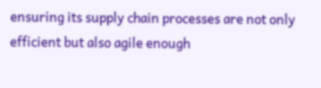ensuring its supply chain processes are not only efficient but also agile enough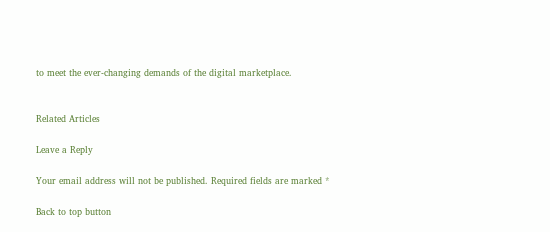to meet the ever-changing demands of the digital marketplace.


Related Articles

Leave a Reply

Your email address will not be published. Required fields are marked *

Back to top button